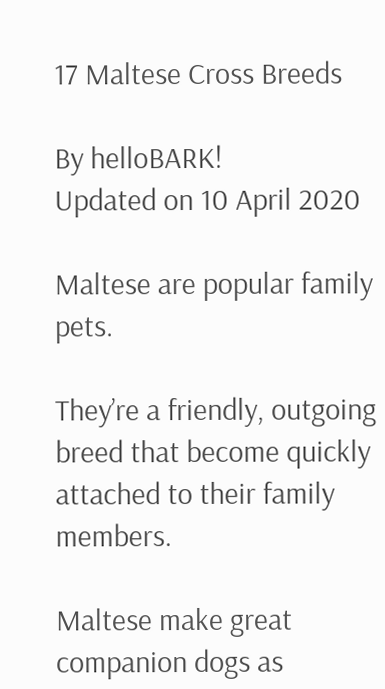17 Maltese Cross Breeds

By helloBARK!
Updated on 10 April 2020

Maltese are popular family pets.

They’re a friendly, outgoing breed that become quickly attached to their family members.

Maltese make great companion dogs as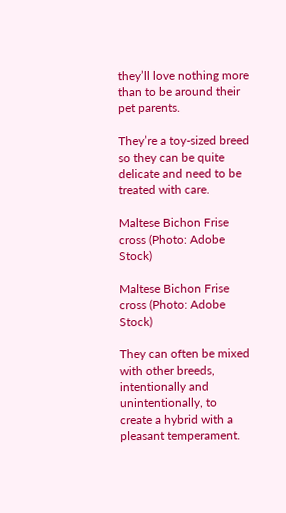they’ll love nothing more than to be around their pet parents.

They’re a toy-sized breed so they can be quite delicate and need to be treated with care.

Maltese Bichon Frise cross (Photo: Adobe Stock)

Maltese Bichon Frise cross (Photo: Adobe Stock)

They can often be mixed with other breeds, intentionally and unintentionally, to create a hybrid with a pleasant temperament.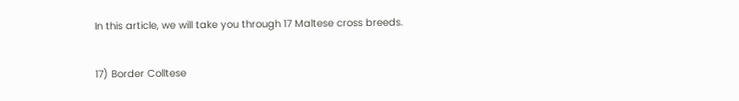In this article, we will take you through 17 Maltese cross breeds.

17) Border Colltese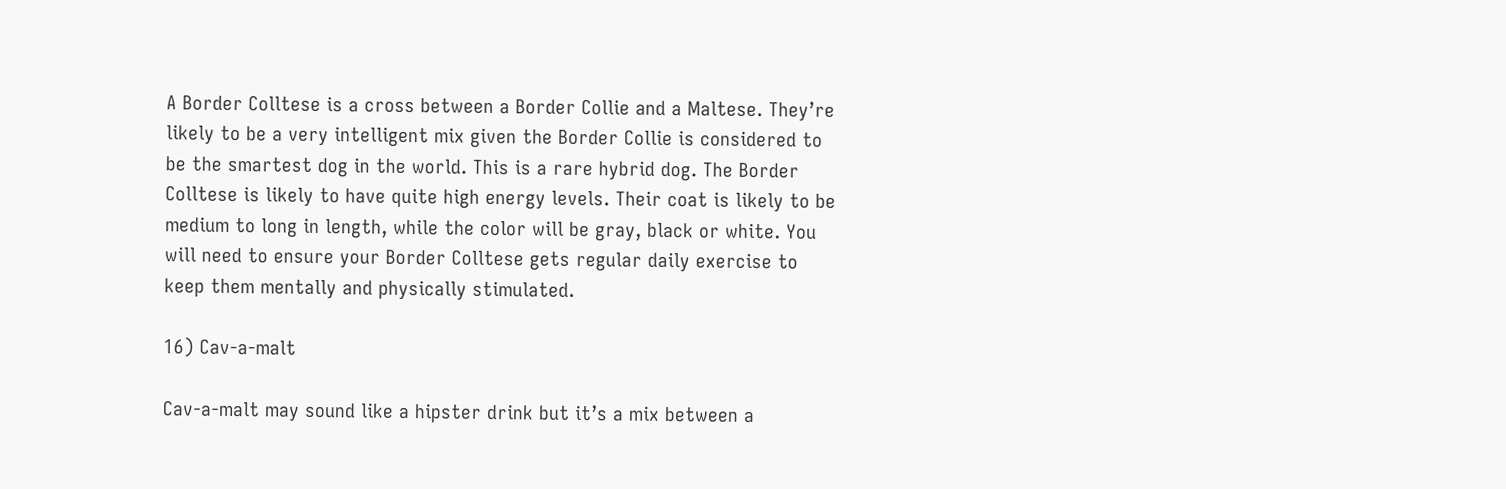A Border Colltese is a cross between a Border Collie and a Maltese. They’re likely to be a very intelligent mix given the Border Collie is considered to be the smartest dog in the world. This is a rare hybrid dog. The Border Colltese is likely to have quite high energy levels. Their coat is likely to be medium to long in length, while the color will be gray, black or white. You will need to ensure your Border Colltese gets regular daily exercise to keep them mentally and physically stimulated.

16) Cav-a-malt

Cav-a-malt may sound like a hipster drink but it’s a mix between a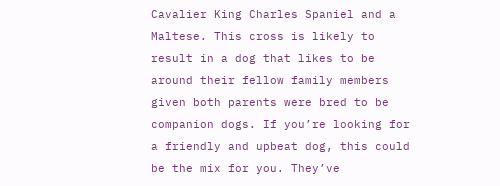Cavalier King Charles Spaniel and a Maltese. This cross is likely to result in a dog that likes to be around their fellow family members given both parents were bred to be companion dogs. If you’re looking for a friendly and upbeat dog, this could be the mix for you. They’ve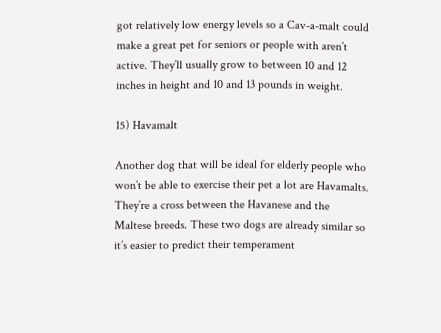got relatively low energy levels so a Cav-a-malt could make a great pet for seniors or people with aren’t active. They’ll usually grow to between 10 and 12 inches in height and 10 and 13 pounds in weight.

15) Havamalt

Another dog that will be ideal for elderly people who won’t be able to exercise their pet a lot are Havamalts. They’re a cross between the Havanese and the Maltese breeds. These two dogs are already similar so it’s easier to predict their temperament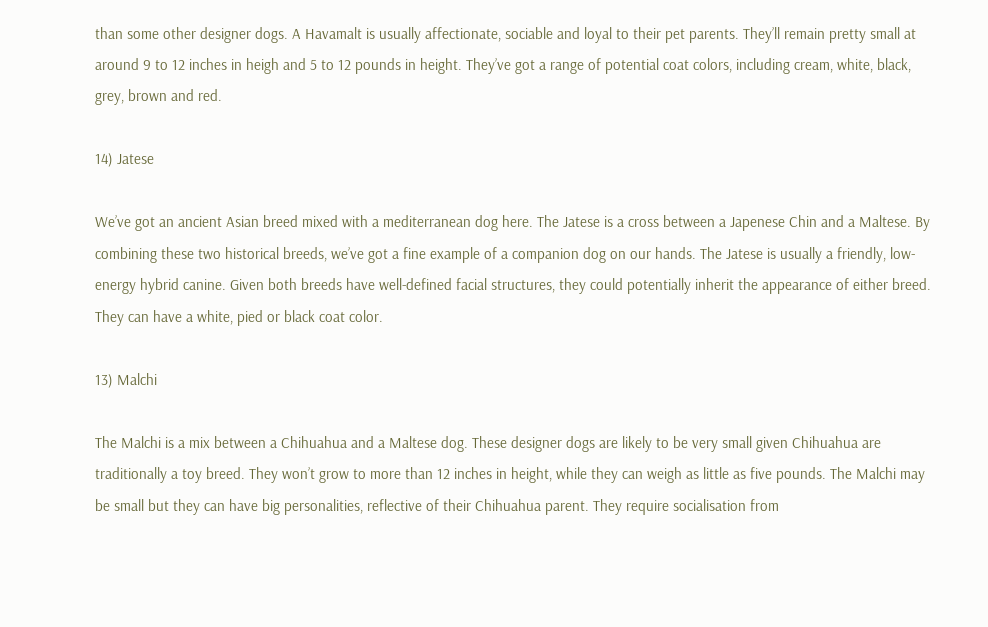than some other designer dogs. A Havamalt is usually affectionate, sociable and loyal to their pet parents. They’ll remain pretty small at around 9 to 12 inches in heigh and 5 to 12 pounds in height. They’ve got a range of potential coat colors, including cream, white, black, grey, brown and red.

14) Jatese

We’ve got an ancient Asian breed mixed with a mediterranean dog here. The Jatese is a cross between a Japenese Chin and a Maltese. By combining these two historical breeds, we’ve got a fine example of a companion dog on our hands. The Jatese is usually a friendly, low-energy hybrid canine. Given both breeds have well-defined facial structures, they could potentially inherit the appearance of either breed. They can have a white, pied or black coat color.

13) Malchi

The Malchi is a mix between a Chihuahua and a Maltese dog. These designer dogs are likely to be very small given Chihuahua are traditionally a toy breed. They won’t grow to more than 12 inches in height, while they can weigh as little as five pounds. The Malchi may be small but they can have big personalities, reflective of their Chihuahua parent. They require socialisation from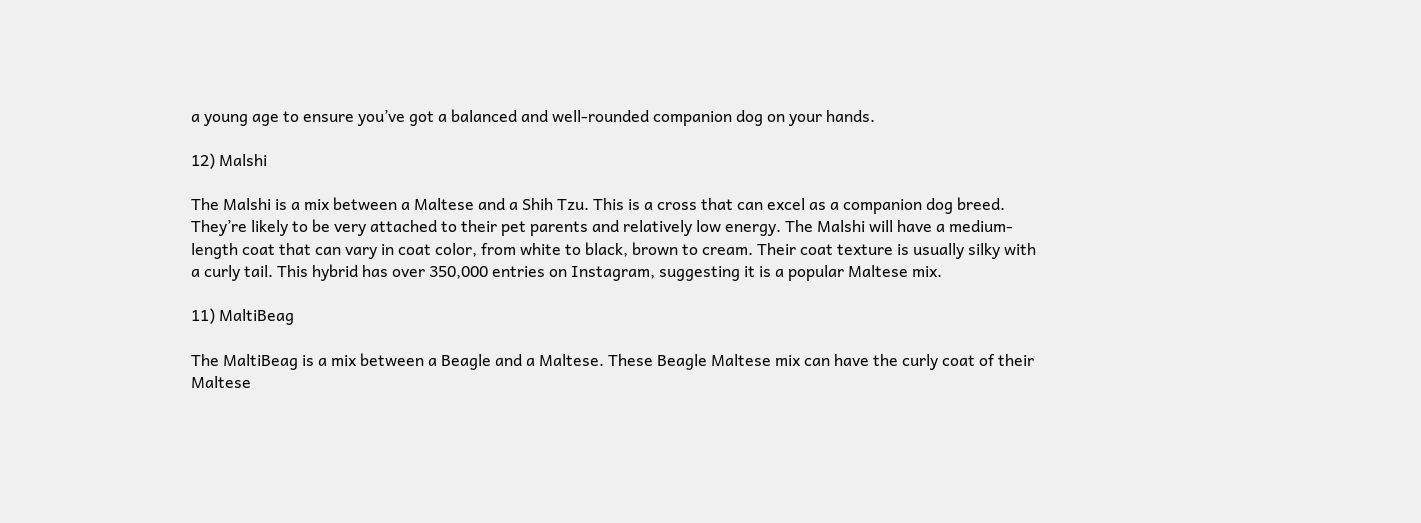a young age to ensure you’ve got a balanced and well-rounded companion dog on your hands.

12) Malshi

The Malshi is a mix between a Maltese and a Shih Tzu. This is a cross that can excel as a companion dog breed. They’re likely to be very attached to their pet parents and relatively low energy. The Malshi will have a medium-length coat that can vary in coat color, from white to black, brown to cream. Their coat texture is usually silky with a curly tail. This hybrid has over 350,000 entries on Instagram, suggesting it is a popular Maltese mix.

11) MaltiBeag

The MaltiBeag is a mix between a Beagle and a Maltese. These Beagle Maltese mix can have the curly coat of their Maltese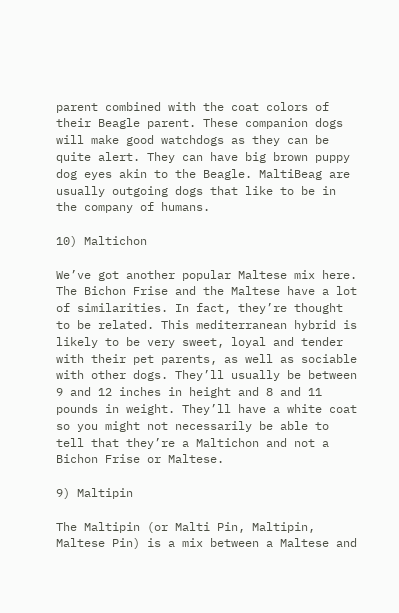parent combined with the coat colors of their Beagle parent. These companion dogs will make good watchdogs as they can be quite alert. They can have big brown puppy dog eyes akin to the Beagle. MaltiBeag are usually outgoing dogs that like to be in the company of humans.

10) Maltichon

We’ve got another popular Maltese mix here. The Bichon Frise and the Maltese have a lot of similarities. In fact, they’re thought to be related. This mediterranean hybrid is likely to be very sweet, loyal and tender with their pet parents, as well as sociable with other dogs. They’ll usually be between 9 and 12 inches in height and 8 and 11 pounds in weight. They’ll have a white coat so you might not necessarily be able to tell that they’re a Maltichon and not a Bichon Frise or Maltese.

9) Maltipin

The Maltipin (or Malti Pin, Maltipin, Maltese Pin) is a mix between a Maltese and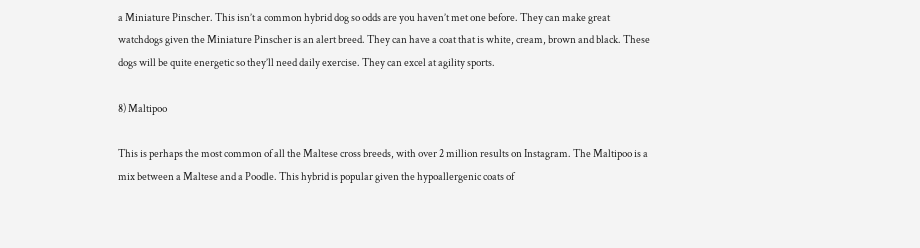a Miniature Pinscher. This isn’t a common hybrid dog so odds are you haven’t met one before. They can make great watchdogs given the Miniature Pinscher is an alert breed. They can have a coat that is white, cream, brown and black. These dogs will be quite energetic so they’ll need daily exercise. They can excel at agility sports.

8) Maltipoo

This is perhaps the most common of all the Maltese cross breeds, with over 2 million results on Instagram. The Maltipoo is a mix between a Maltese and a Poodle. This hybrid is popular given the hypoallergenic coats of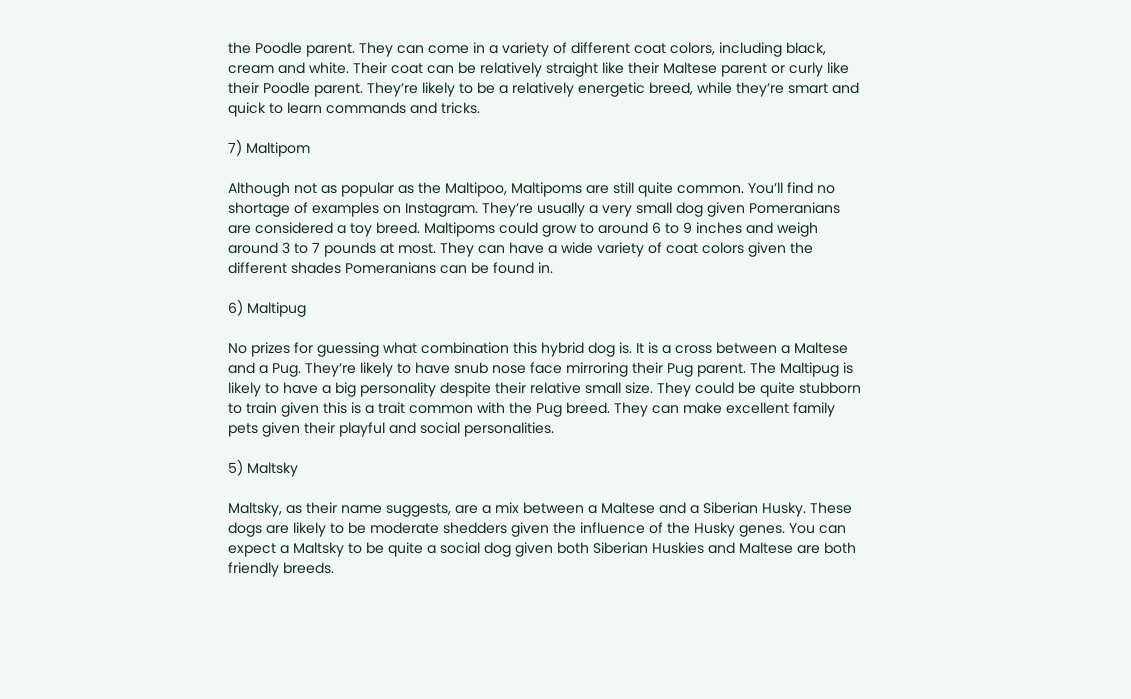the Poodle parent. They can come in a variety of different coat colors, including black, cream and white. Their coat can be relatively straight like their Maltese parent or curly like their Poodle parent. They’re likely to be a relatively energetic breed, while they’re smart and quick to learn commands and tricks.

7) Maltipom

Although not as popular as the Maltipoo, Maltipoms are still quite common. You’ll find no shortage of examples on Instagram. They’re usually a very small dog given Pomeranians are considered a toy breed. Maltipoms could grow to around 6 to 9 inches and weigh around 3 to 7 pounds at most. They can have a wide variety of coat colors given the different shades Pomeranians can be found in.

6) Maltipug

No prizes for guessing what combination this hybrid dog is. It is a cross between a Maltese and a Pug. They’re likely to have snub nose face mirroring their Pug parent. The Maltipug is likely to have a big personality despite their relative small size. They could be quite stubborn to train given this is a trait common with the Pug breed. They can make excellent family pets given their playful and social personalities.

5) Maltsky

Maltsky, as their name suggests, are a mix between a Maltese and a Siberian Husky. These dogs are likely to be moderate shedders given the influence of the Husky genes. You can expect a Maltsky to be quite a social dog given both Siberian Huskies and Maltese are both friendly breeds.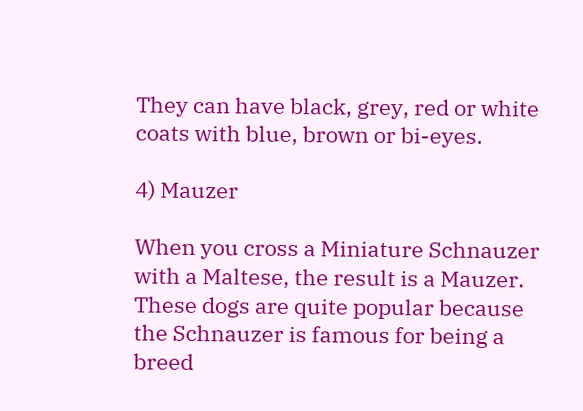They can have black, grey, red or white coats with blue, brown or bi-eyes.

4) Mauzer

When you cross a Miniature Schnauzer with a Maltese, the result is a Mauzer. These dogs are quite popular because the Schnauzer is famous for being a breed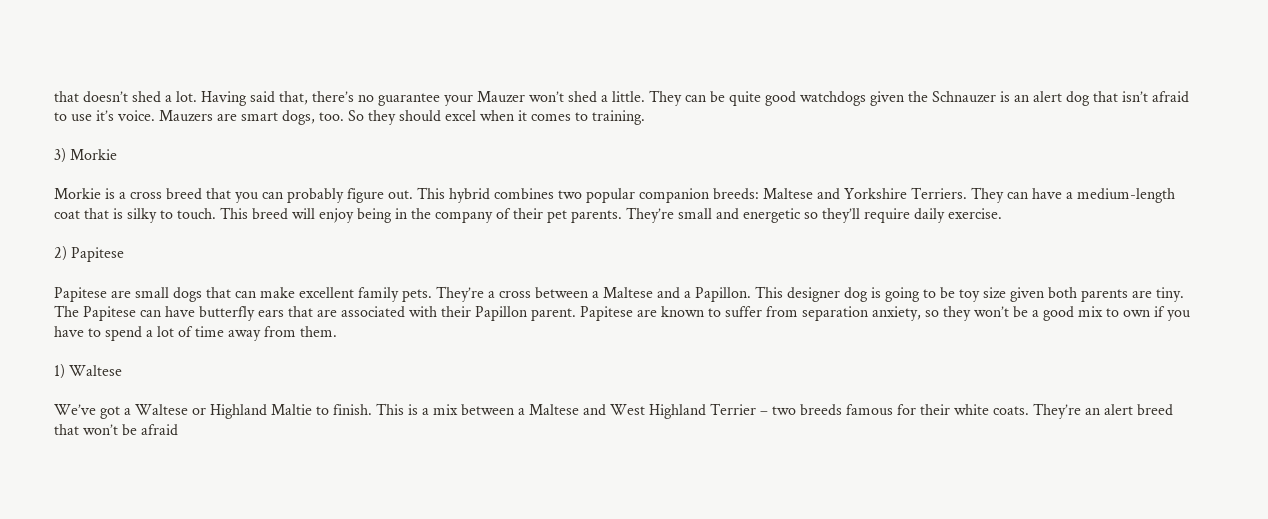that doesn’t shed a lot. Having said that, there’s no guarantee your Mauzer won’t shed a little. They can be quite good watchdogs given the Schnauzer is an alert dog that isn’t afraid to use it’s voice. Mauzers are smart dogs, too. So they should excel when it comes to training.

3) Morkie

Morkie is a cross breed that you can probably figure out. This hybrid combines two popular companion breeds: Maltese and Yorkshire Terriers. They can have a medium-length coat that is silky to touch. This breed will enjoy being in the company of their pet parents. They’re small and energetic so they’ll require daily exercise.

2) Papitese

Papitese are small dogs that can make excellent family pets. They’re a cross between a Maltese and a Papillon. This designer dog is going to be toy size given both parents are tiny. The Papitese can have butterfly ears that are associated with their Papillon parent. Papitese are known to suffer from separation anxiety, so they won’t be a good mix to own if you have to spend a lot of time away from them.

1) Waltese

We’ve got a Waltese or Highland Maltie to finish. This is a mix between a Maltese and West Highland Terrier – two breeds famous for their white coats. They’re an alert breed that won’t be afraid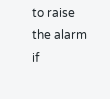to raise the alarm if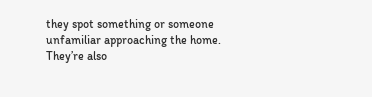they spot something or someone unfamiliar approaching the home. They’re also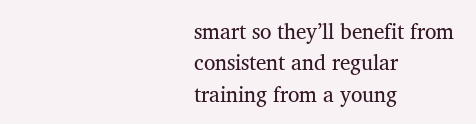smart so they’ll benefit from consistent and regular training from a young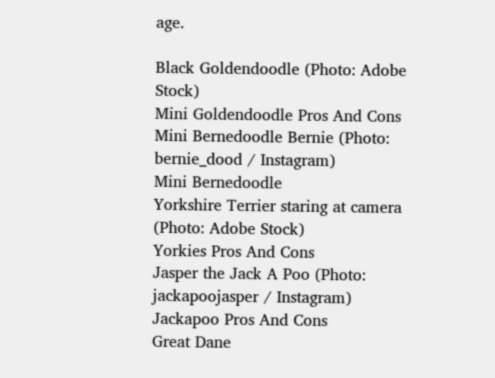age.

Black Goldendoodle (Photo: Adobe Stock)
Mini Goldendoodle Pros And Cons
Mini Bernedoodle Bernie (Photo: bernie_dood / Instagram)
Mini Bernedoodle
Yorkshire Terrier staring at camera (Photo: Adobe Stock)
Yorkies Pros And Cons
Jasper the Jack A Poo (Photo: jackapoojasper / Instagram)
Jackapoo Pros And Cons
Great Dane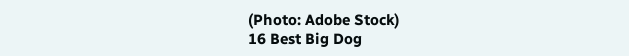(Photo: Adobe Stock)
16 Best Big Dog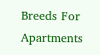Breeds For Apartments